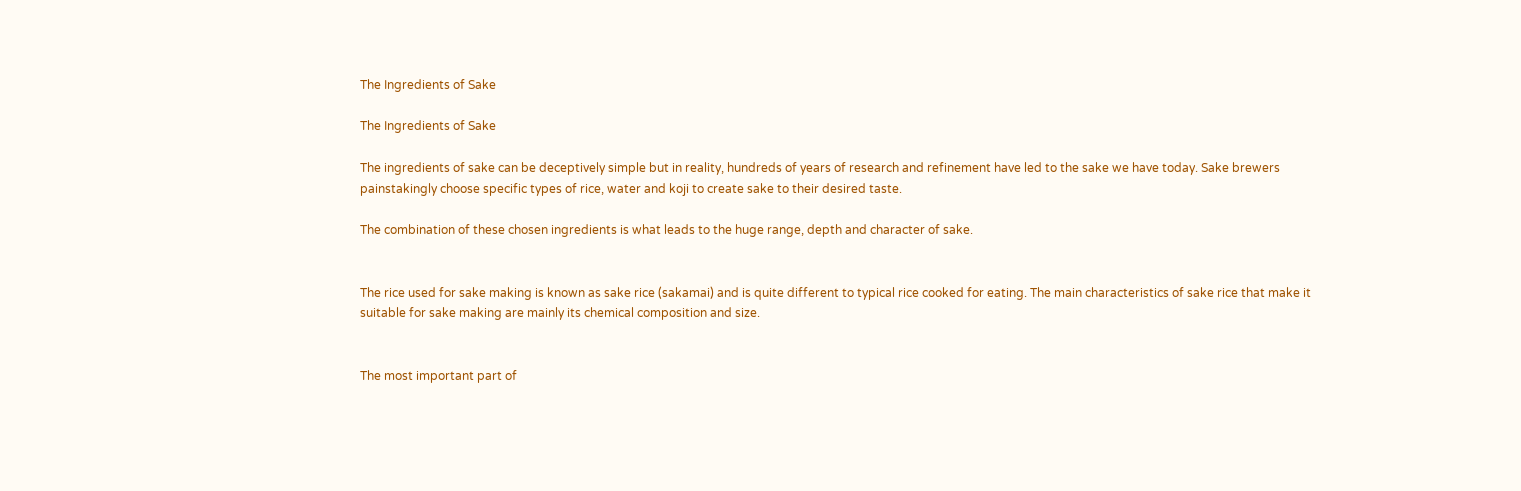The Ingredients of Sake

The Ingredients of Sake

The ingredients of sake can be deceptively simple but in reality, hundreds of years of research and refinement have led to the sake we have today. Sake brewers painstakingly choose specific types of rice, water and koji to create sake to their desired taste.

The combination of these chosen ingredients is what leads to the huge range, depth and character of sake.


The rice used for sake making is known as sake rice (sakamai) and is quite different to typical rice cooked for eating. The main characteristics of sake rice that make it suitable for sake making are mainly its chemical composition and size.


The most important part of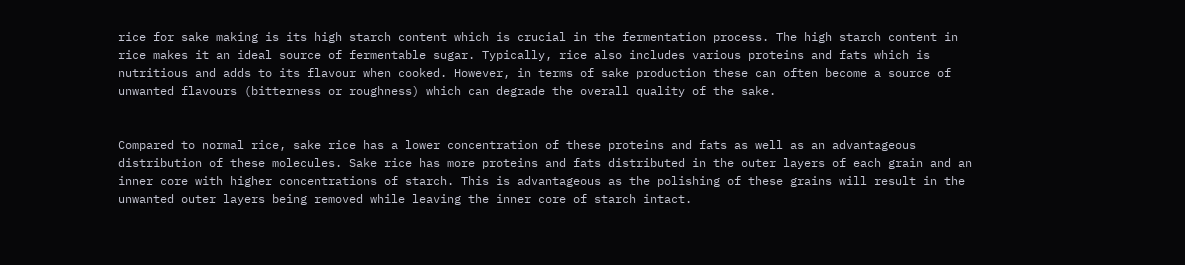rice for sake making is its high starch content which is crucial in the fermentation process. The high starch content in rice makes it an ideal source of fermentable sugar. Typically, rice also includes various proteins and fats which is nutritious and adds to its flavour when cooked. However, in terms of sake production these can often become a source of unwanted flavours (bitterness or roughness) which can degrade the overall quality of the sake.


Compared to normal rice, sake rice has a lower concentration of these proteins and fats as well as an advantageous distribution of these molecules. Sake rice has more proteins and fats distributed in the outer layers of each grain and an inner core with higher concentrations of starch. This is advantageous as the polishing of these grains will result in the unwanted outer layers being removed while leaving the inner core of starch intact.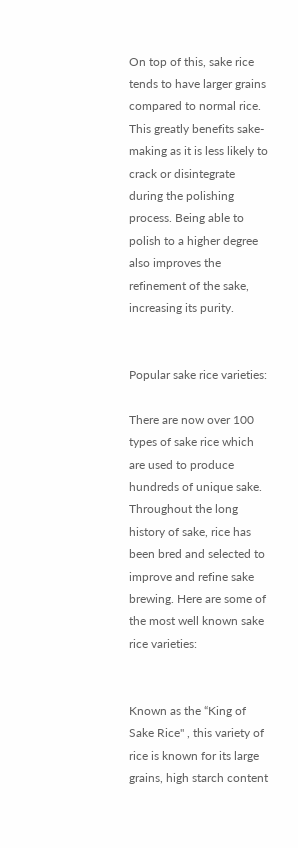On top of this, sake rice tends to have larger grains compared to normal rice. This greatly benefits sake-making as it is less likely to crack or disintegrate during the polishing process. Being able to polish to a higher degree also improves the refinement of the sake, increasing its purity.


Popular sake rice varieties:

There are now over 100 types of sake rice which are used to produce hundreds of unique sake. Throughout the long history of sake, rice has been bred and selected to improve and refine sake brewing. Here are some of the most well known sake rice varieties:


Known as the “King of Sake Rice'' , this variety of rice is known for its large grains, high starch content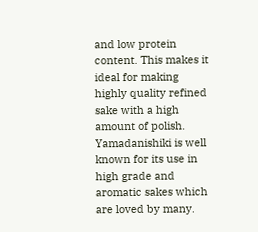and low protein content. This makes it ideal for making highly quality refined sake with a high amount of polish. Yamadanishiki is well known for its use in high grade and aromatic sakes which are loved by many.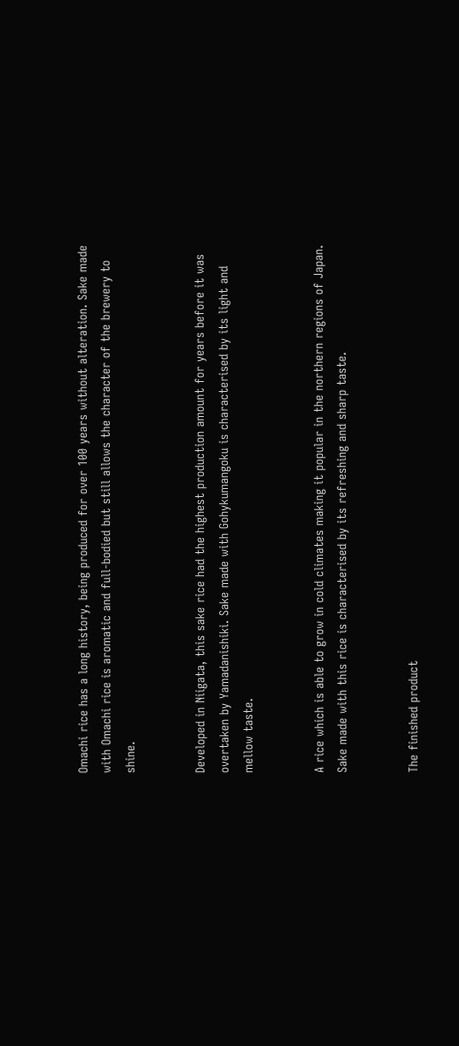Omachi rice has a long history, being produced for over 100 years without alteration. Sake made with Omachi rice is aromatic and full-bodied but still allows the character of the brewery to shine.


Developed in Niigata, this sake rice had the highest production amount for years before it was overtaken by Yamadanishiki. Sake made with Gohykumangoku is characterised by its light and mellow taste.


A rice which is able to grow in cold climates making it popular in the northern regions of Japan. Sake made with this rice is characterised by its refreshing and sharp taste.


The finished product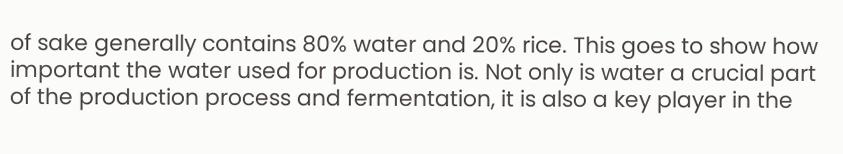of sake generally contains 80% water and 20% rice. This goes to show how important the water used for production is. Not only is water a crucial part of the production process and fermentation, it is also a key player in the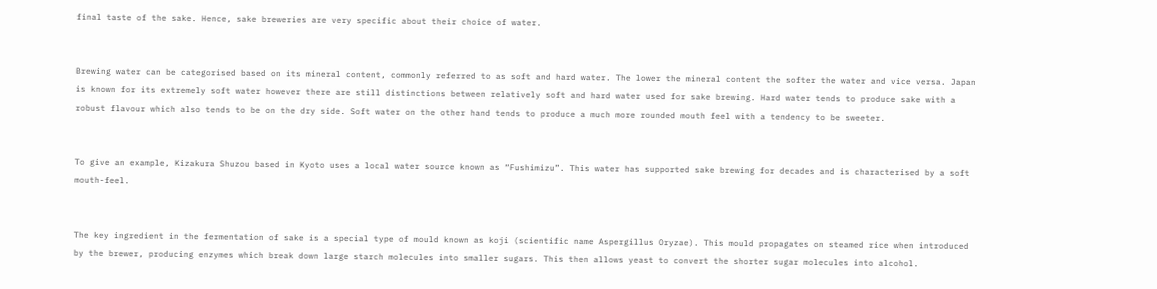final taste of the sake. Hence, sake breweries are very specific about their choice of water.


Brewing water can be categorised based on its mineral content, commonly referred to as soft and hard water. The lower the mineral content the softer the water and vice versa. Japan is known for its extremely soft water however there are still distinctions between relatively soft and hard water used for sake brewing. Hard water tends to produce sake with a robust flavour which also tends to be on the dry side. Soft water on the other hand tends to produce a much more rounded mouth feel with a tendency to be sweeter.


To give an example, Kizakura Shuzou based in Kyoto uses a local water source known as “Fushimizu”. This water has supported sake brewing for decades and is characterised by a soft mouth-feel.


The key ingredient in the fermentation of sake is a special type of mould known as koji (scientific name Aspergillus Oryzae). This mould propagates on steamed rice when introduced by the brewer, producing enzymes which break down large starch molecules into smaller sugars. This then allows yeast to convert the shorter sugar molecules into alcohol.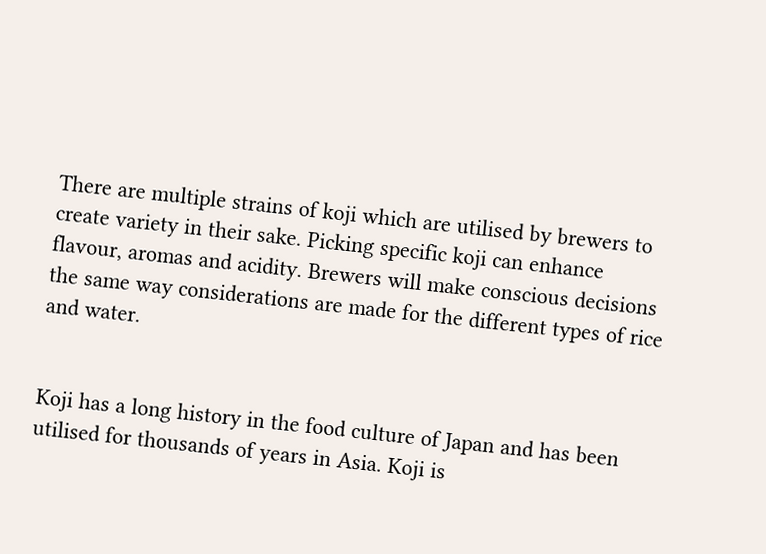There are multiple strains of koji which are utilised by brewers to create variety in their sake. Picking specific koji can enhance flavour, aromas and acidity. Brewers will make conscious decisions the same way considerations are made for the different types of rice and water.


Koji has a long history in the food culture of Japan and has been utilised for thousands of years in Asia. Koji is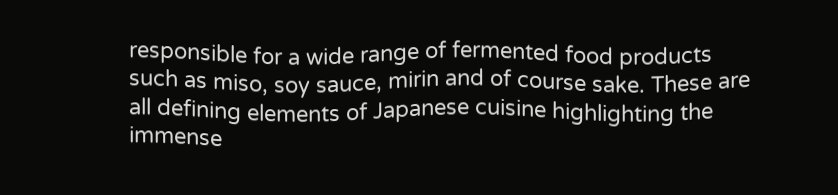responsible for a wide range of fermented food products such as miso, soy sauce, mirin and of course sake. These are all defining elements of Japanese cuisine highlighting the immense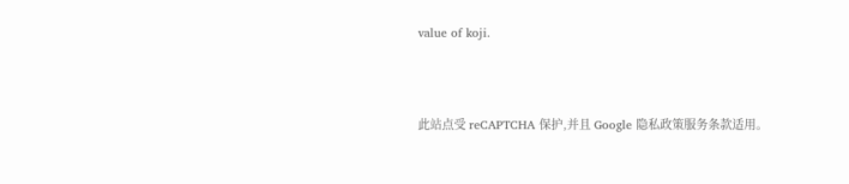value of koji.



此站点受 reCAPTCHA 保护,并且 Google 隐私政策服务条款适用。